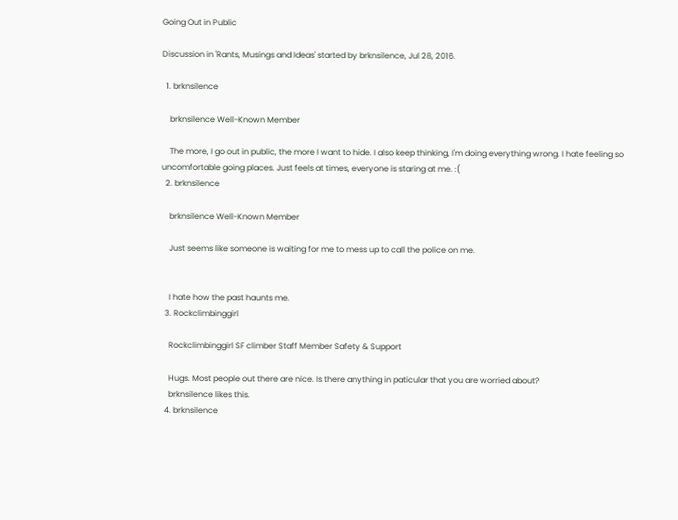Going Out in Public

Discussion in 'Rants, Musings and Ideas' started by brknsilence, Jul 28, 2016.

  1. brknsilence

    brknsilence Well-Known Member

    The more, I go out in public, the more I want to hide. I also keep thinking, I'm doing everything wrong. I hate feeling so uncomfortable going places. Just feels at times, everyone is staring at me. :(
  2. brknsilence

    brknsilence Well-Known Member

    Just seems like someone is waiting for me to mess up to call the police on me.


    I hate how the past haunts me.
  3. Rockclimbinggirl

    Rockclimbinggirl SF climber Staff Member Safety & Support

    Hugs. Most people out there are nice. Is there anything in paticular that you are worried about?
    brknsilence likes this.
  4. brknsilence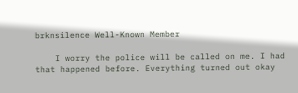brknsilence Well-Known Member

    I worry the police will be called on me. I had that happened before. Everything turned out okay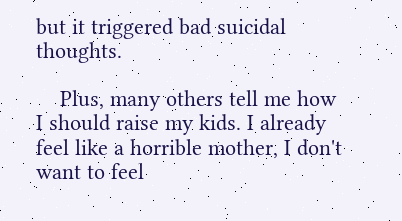but it triggered bad suicidal thoughts.

    Plus, many others tell me how I should raise my kids. I already feel like a horrible mother, I don't want to feel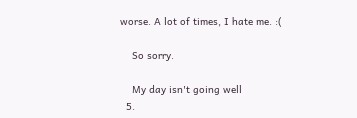worse. A lot of times, I hate me. :(

    So sorry.

    My day isn't going well
  5.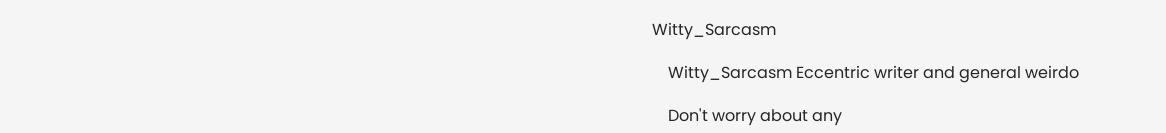Witty_Sarcasm

    Witty_Sarcasm Eccentric writer and general weirdo

    Don't worry about any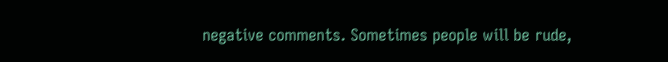negative comments. Sometimes people will be rude,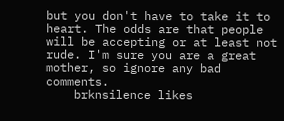but you don't have to take it to heart. The odds are that people will be accepting or at least not rude. I'm sure you are a great mother, so ignore any bad comments.
    brknsilence likes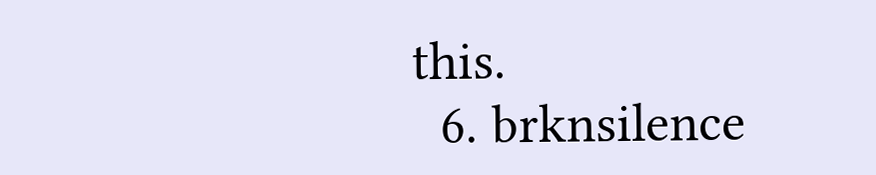this.
  6. brknsilence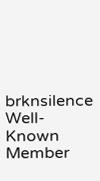brknsilence Well-Known Member